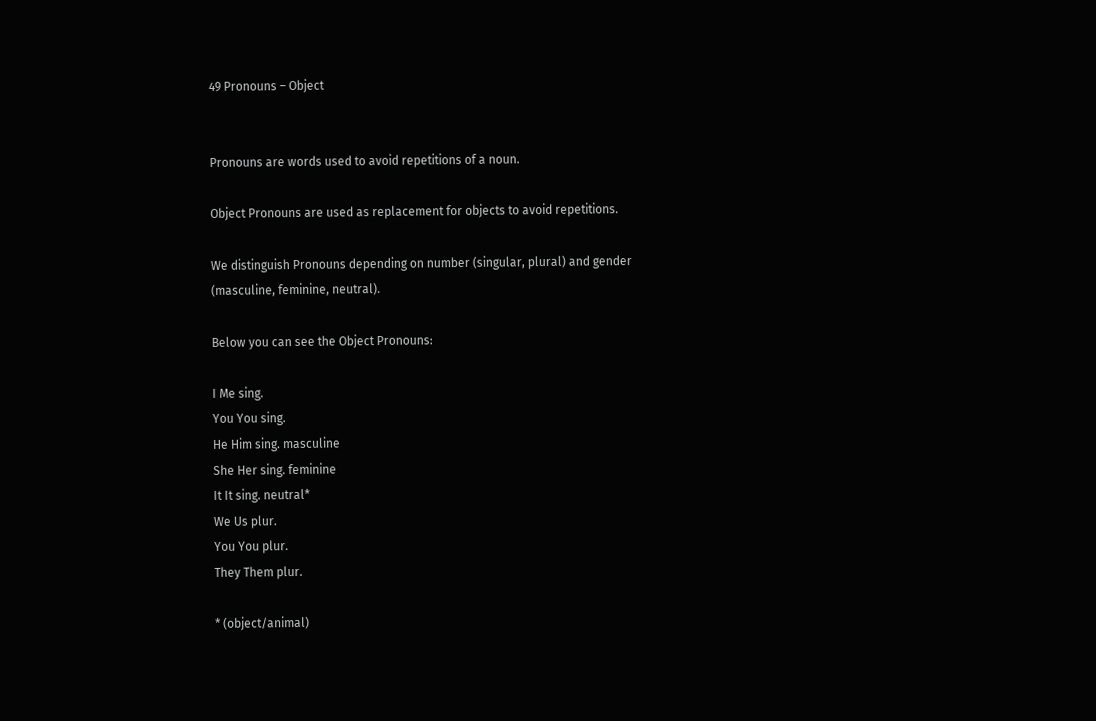49 Pronouns – Object


Pronouns are words used to avoid repetitions of a noun.

Object Pronouns are used as replacement for objects to avoid repetitions.

We distinguish Pronouns depending on number (singular, plural) and gender (masculine, feminine, neutral).

Below you can see the Object Pronouns:

I Me sing.
You You sing.
He Him sing. masculine
She Her sing. feminine
It It sing. neutral*
We Us plur.
You You plur.
They Them plur.

* (object/animal)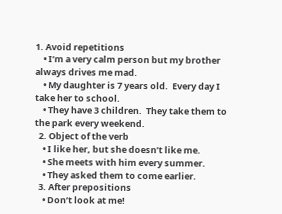1. Avoid repetitions
    • I’m a very calm person but my brother always drives me mad.
    • My daughter is 7 years old.  Every day I take her to school.
    • They have 3 children.  They take them to the park every weekend.
  2. Object of the verb
    • I like her, but she doesn’t like me.
    • She meets with him every summer.
    • They asked them to come earlier.
  3. After prepositions
    • Don’t look at me!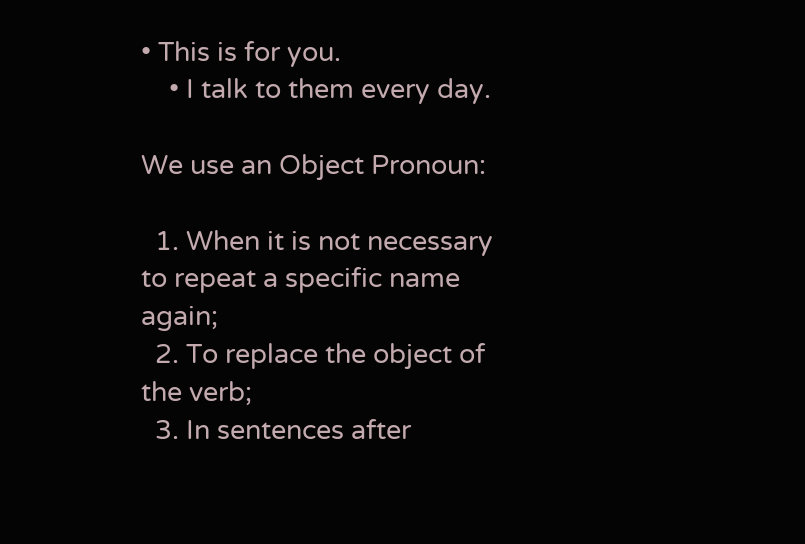• This is for you.
    • I talk to them every day.

We use an Object Pronoun:

  1. When it is not necessary to repeat a specific name again;
  2. To replace the object of the verb;
  3. In sentences after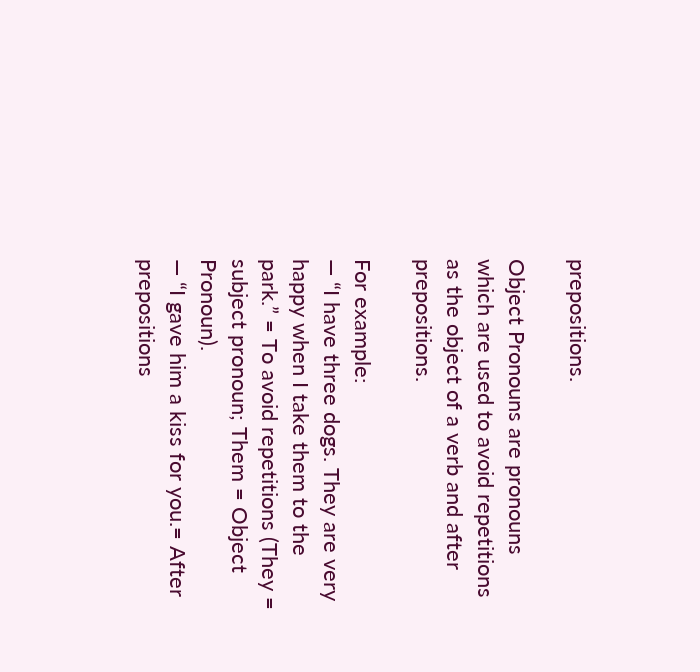prepositions.

Object Pronouns are pronouns which are used to avoid repetitions as the object of a verb and after prepositions.

For example:
— “I have three dogs. They are very happy when I take them to the park.” = To avoid repetitions (They = subject pronoun; Them = Object Pronoun).
— “I gave him a kiss for you.= After prepositions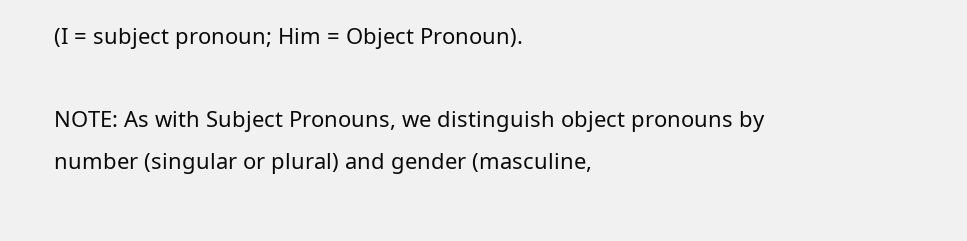(I = subject pronoun; Him = Object Pronoun).

NOTE: As with Subject Pronouns, we distinguish object pronouns by number (singular or plural) and gender (masculine,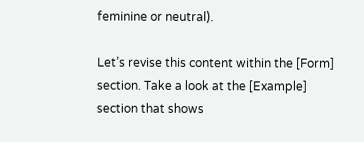feminine or neutral).

Let’s revise this content within the [Form] section. Take a look at the [Example] section that shows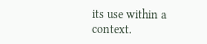its use within a context.